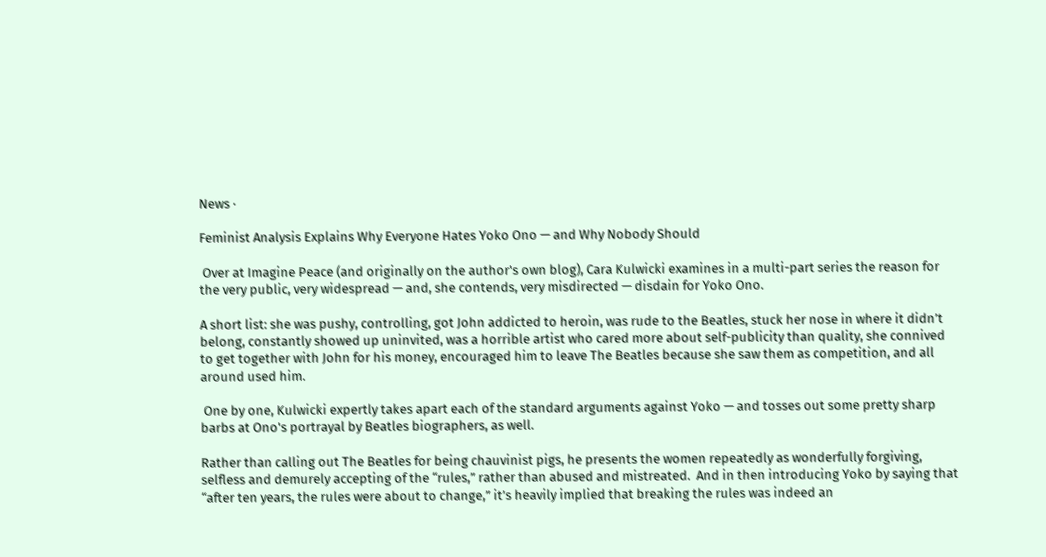News ·

Feminist Analysis Explains Why Everyone Hates Yoko Ono — and Why Nobody Should

 Over at Imagine Peace (and originally on the author's own blog), Cara Kulwicki examines in a multi-part series the reason for the very public, very widespread — and, she contends, very misdirected — disdain for Yoko Ono.

A short list: she was pushy, controlling, got John addicted to heroin, was rude to the Beatles, stuck her nose in where it didn’t belong, constantly showed up uninvited, was a horrible artist who cared more about self-publicity than quality, she connived to get together with John for his money, encouraged him to leave The Beatles because she saw them as competition, and all around used him.

 One by one, Kulwicki expertly takes apart each of the standard arguments against Yoko — and tosses out some pretty sharp barbs at Ono's portrayal by Beatles biographers, as well.

Rather than calling out The Beatles for being chauvinist pigs, he presents the women repeatedly as wonderfully forgiving, selfless and demurely accepting of the “rules,” rather than abused and mistreated.  And in then introducing Yoko by saying that “after ten years, the rules were about to change,” it’s heavily implied that breaking the rules was indeed an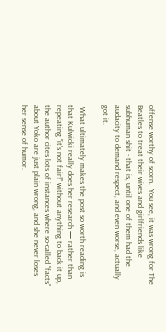offense worthy of scorn.  You see, it was wrong for The Beatles to treat their wives and girlfriends like subhuman shit - that is, until one of them had the audacity to demand respect, and even worse, actually got it.

 What ultimately makes the post so worth reading is that Kulwicki really does her research — rather than repeating "it's not fair!" without anything to back it up, the author cites lots of instances where so-called "facts" about Yoko are just plain wrong, and she never loses her sense of humor.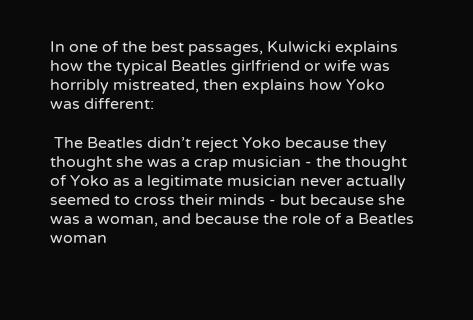In one of the best passages, Kulwicki explains how the typical Beatles girlfriend or wife was horribly mistreated, then explains how Yoko was different:

 The Beatles didn’t reject Yoko because they thought she was a crap musician - the thought of Yoko as a legitimate musician never actually seemed to cross their minds - but because she was a woman, and because the role of a Beatles woman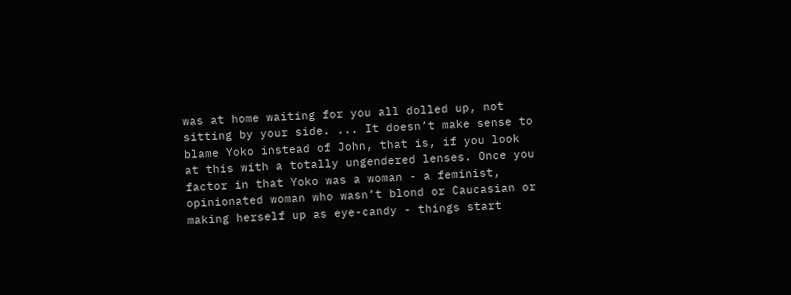was at home waiting for you all dolled up, not sitting by your side. ... It doesn’t make sense to blame Yoko instead of John, that is, if you look at this with a totally ungendered lenses. Once you factor in that Yoko was a woman - a feminist, opinionated woman who wasn’t blond or Caucasian or making herself up as eye-candy - things start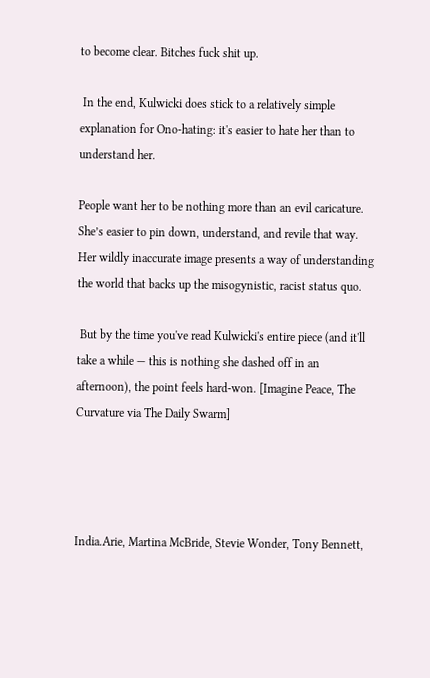to become clear. Bitches fuck shit up.

 In the end, Kulwicki does stick to a relatively simple explanation for Ono-hating: it's easier to hate her than to understand her.

People want her to be nothing more than an evil caricature.  She’s easier to pin down, understand, and revile that way.  Her wildly inaccurate image presents a way of understanding the world that backs up the misogynistic, racist status quo.

 But by the time you've read Kulwicki's entire piece (and it'll take a while — this is nothing she dashed off in an afternoon), the point feels hard-won. [Imagine Peace, The Curvature via The Daily Swarm]




India.Arie, Martina McBride, Stevie Wonder, Tony Bennett,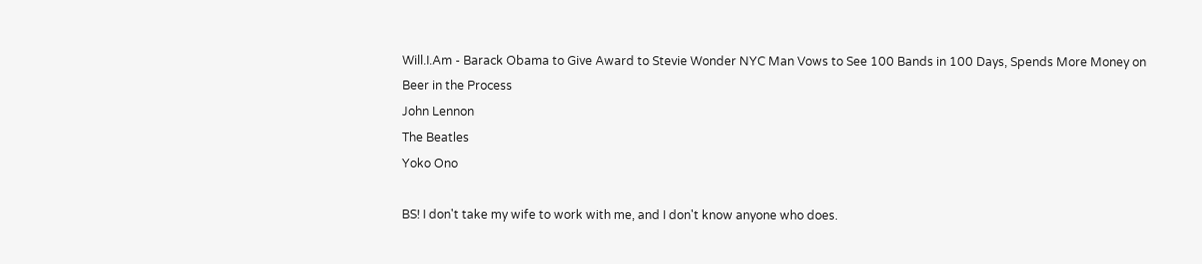Will.I.Am - Barack Obama to Give Award to Stevie Wonder NYC Man Vows to See 100 Bands in 100 Days, Spends More Money on Beer in the Process
John Lennon
The Beatles
Yoko Ono

BS! I don't take my wife to work with me, and I don't know anyone who does.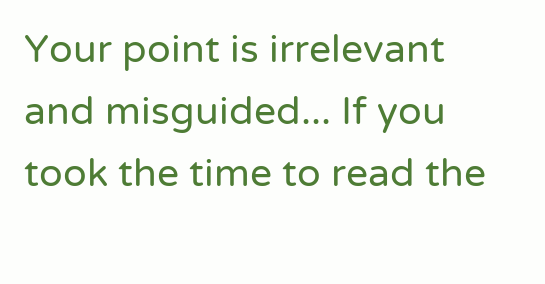Your point is irrelevant and misguided... If you took the time to read the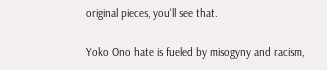original pieces, you'll see that.

Yoko Ono hate is fueled by misogyny and racism,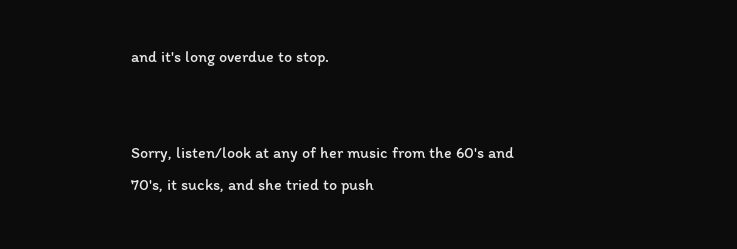and it's long overdue to stop.


Sorry, listen/look at any of her music from the 60's and 70's, it sucks, and she tried to push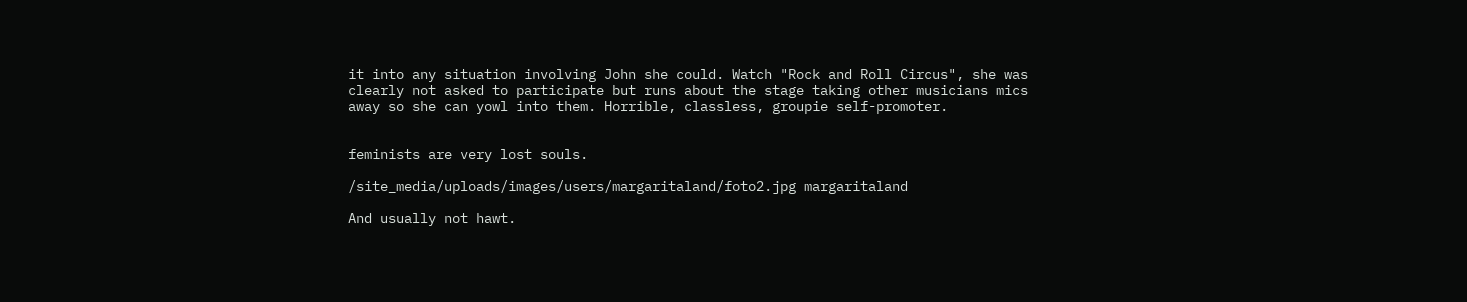it into any situation involving John she could. Watch "Rock and Roll Circus", she was clearly not asked to participate but runs about the stage taking other musicians mics away so she can yowl into them. Horrible, classless, groupie self-promoter.


feminists are very lost souls.

/site_media/uploads/images/users/margaritaland/foto2.jpg margaritaland

And usually not hawt.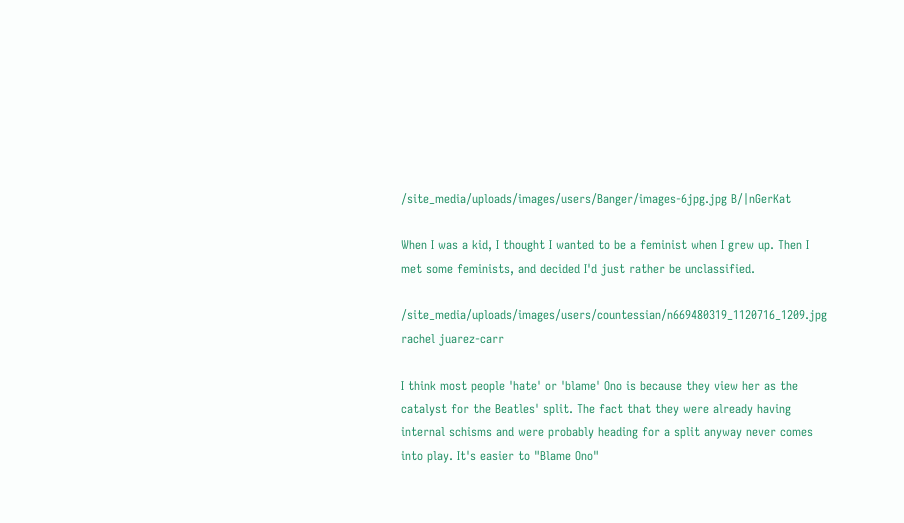/site_media/uploads/images/users/Banger/images-6jpg.jpg B/|nGerKat

When I was a kid, I thought I wanted to be a feminist when I grew up. Then I met some feminists, and decided I'd just rather be unclassified.

/site_media/uploads/images/users/countessian/n669480319_1120716_1209.jpg rachel juarez-carr

I think most people 'hate' or 'blame' Ono is because they view her as the catalyst for the Beatles' split. The fact that they were already having internal schisms and were probably heading for a split anyway never comes into play. It's easier to "Blame Ono"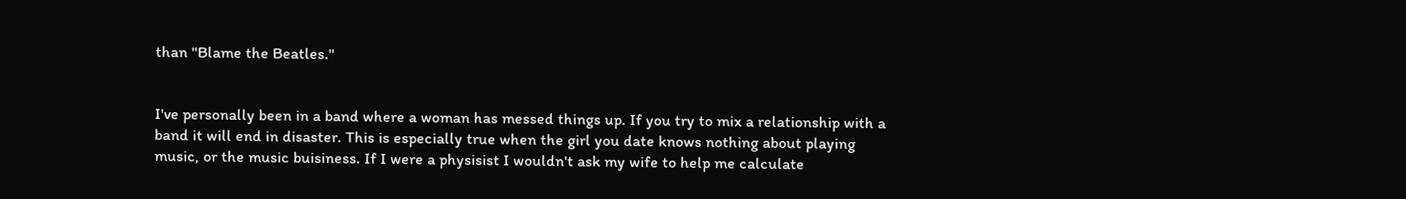than "Blame the Beatles."


I've personally been in a band where a woman has messed things up. If you try to mix a relationship with a band it will end in disaster. This is especially true when the girl you date knows nothing about playing music, or the music buisiness. If I were a physisist I wouldn't ask my wife to help me calculate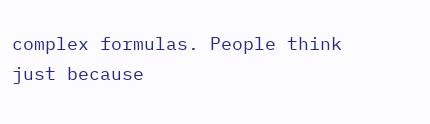complex formulas. People think just because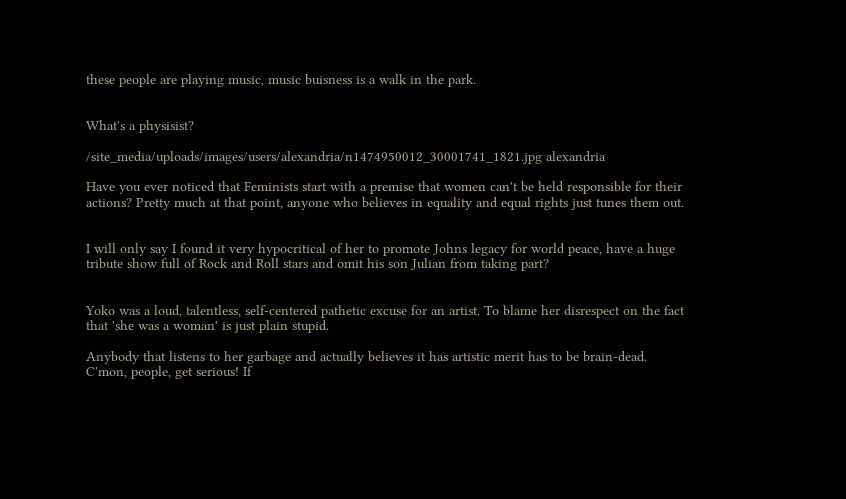these people are playing music, music buisness is a walk in the park.


What's a physisist?

/site_media/uploads/images/users/alexandria/n1474950012_30001741_1821.jpg alexandria

Have you ever noticed that Feminists start with a premise that women can't be held responsible for their actions? Pretty much at that point, anyone who believes in equality and equal rights just tunes them out.


I will only say I found it very hypocritical of her to promote Johns legacy for world peace, have a huge tribute show full of Rock and Roll stars and omit his son Julian from taking part?


Yoko was a loud, talentless, self-centered pathetic excuse for an artist. To blame her disrespect on the fact that 'she was a woman' is just plain stupid.

Anybody that listens to her garbage and actually believes it has artistic merit has to be brain-dead. C'mon, people, get serious! If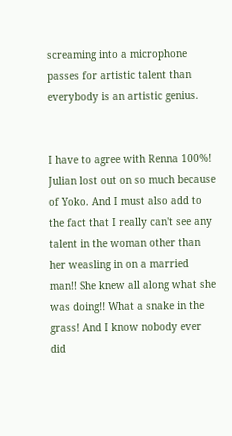screaming into a microphone passes for artistic talent than everybody is an artistic genius.


I have to agree with Renna 100%! Julian lost out on so much because of Yoko. And I must also add to the fact that I really can't see any talent in the woman other than her weasling in on a married man!! She knew all along what she was doing!! What a snake in the grass! And I know nobody ever did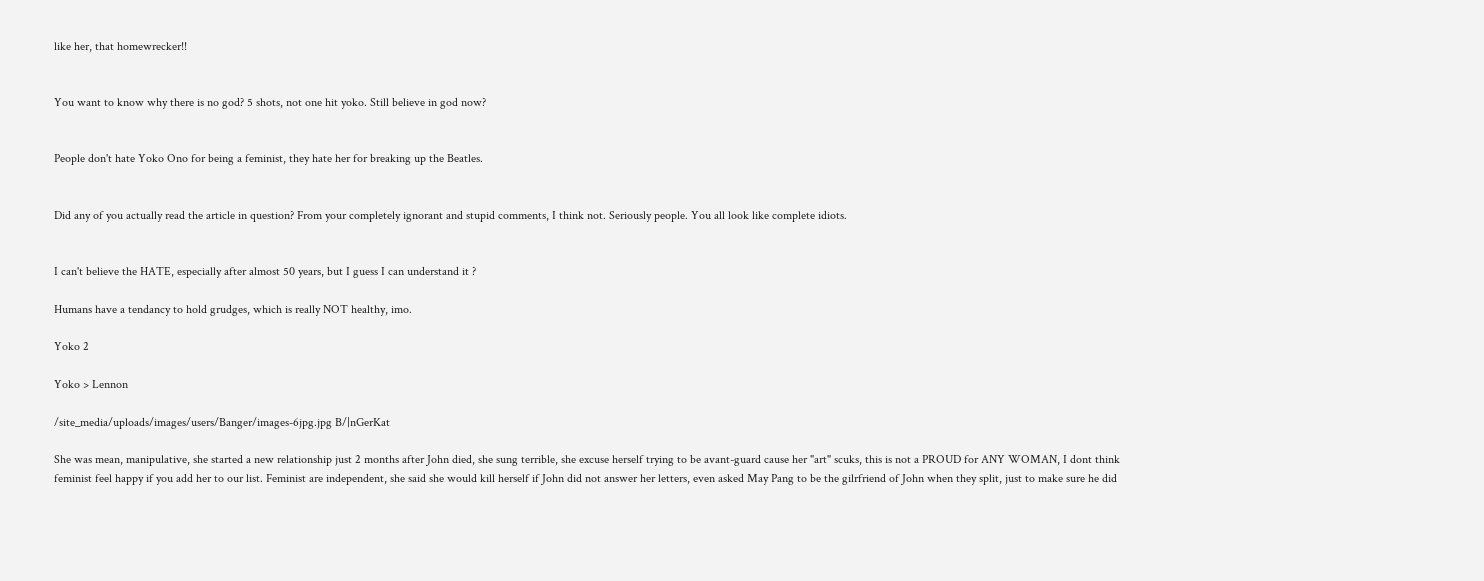like her, that homewrecker!!


You want to know why there is no god? 5 shots, not one hit yoko. Still believe in god now?


People don't hate Yoko Ono for being a feminist, they hate her for breaking up the Beatles.


Did any of you actually read the article in question? From your completely ignorant and stupid comments, I think not. Seriously people. You all look like complete idiots.


I can't believe the HATE, especially after almost 50 years, but I guess I can understand it ?

Humans have a tendancy to hold grudges, which is really NOT healthy, imo.

Yoko 2

Yoko > Lennon

/site_media/uploads/images/users/Banger/images-6jpg.jpg B/|nGerKat

She was mean, manipulative, she started a new relationship just 2 months after John died, she sung terrible, she excuse herself trying to be avant-guard cause her "art" scuks, this is not a PROUD for ANY WOMAN, I dont think feminist feel happy if you add her to our list. Feminist are independent, she said she would kill herself if John did not answer her letters, even asked May Pang to be the gilrfriend of John when they split, just to make sure he did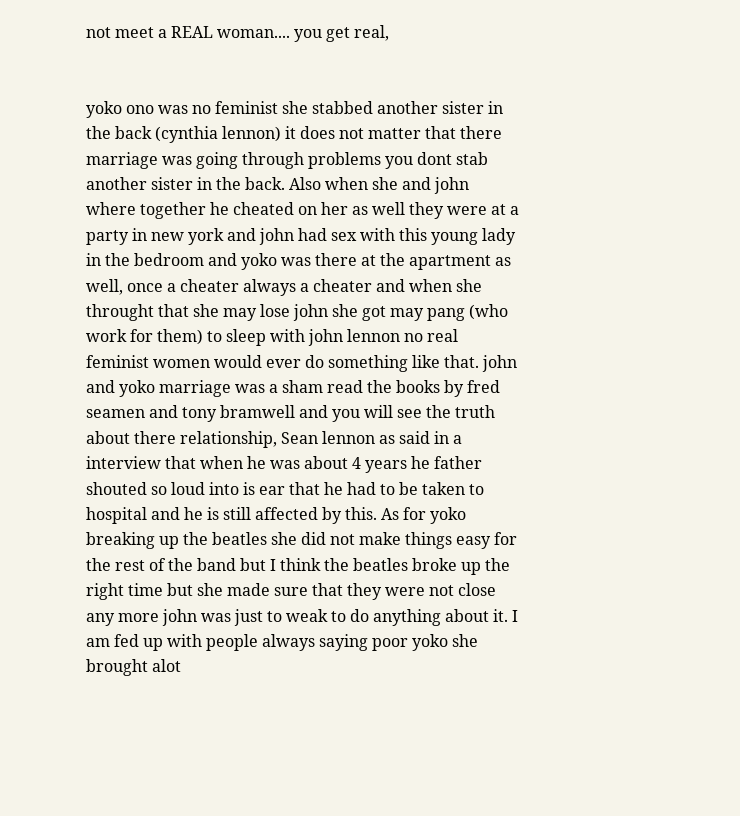not meet a REAL woman.... you get real,


yoko ono was no feminist she stabbed another sister in the back (cynthia lennon) it does not matter that there marriage was going through problems you dont stab another sister in the back. Also when she and john where together he cheated on her as well they were at a party in new york and john had sex with this young lady in the bedroom and yoko was there at the apartment as well, once a cheater always a cheater and when she throught that she may lose john she got may pang (who work for them) to sleep with john lennon no real feminist women would ever do something like that. john and yoko marriage was a sham read the books by fred seamen and tony bramwell and you will see the truth about there relationship, Sean lennon as said in a interview that when he was about 4 years he father shouted so loud into is ear that he had to be taken to hospital and he is still affected by this. As for yoko breaking up the beatles she did not make things easy for the rest of the band but I think the beatles broke up the right time but she made sure that they were not close any more john was just to weak to do anything about it. I am fed up with people always saying poor yoko she brought alot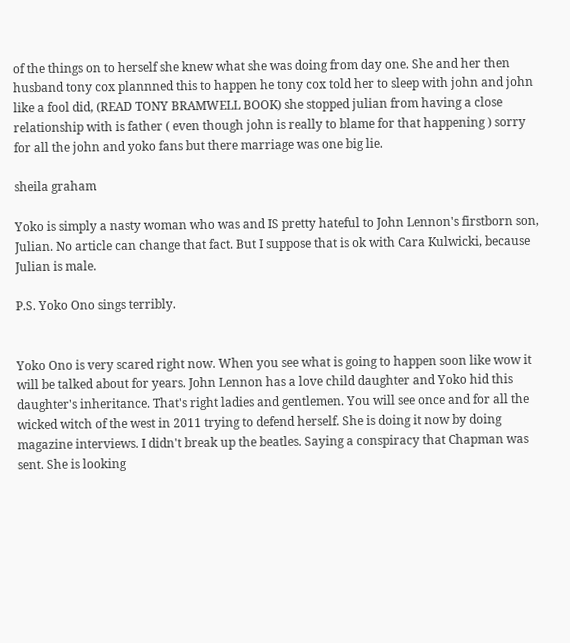of the things on to herself she knew what she was doing from day one. She and her then husband tony cox plannned this to happen he tony cox told her to sleep with john and john like a fool did, (READ TONY BRAMWELL BOOK) she stopped julian from having a close relationship with is father ( even though john is really to blame for that happening ) sorry for all the john and yoko fans but there marriage was one big lie.

sheila graham

Yoko is simply a nasty woman who was and IS pretty hateful to John Lennon's firstborn son, Julian. No article can change that fact. But I suppose that is ok with Cara Kulwicki, because Julian is male.

P.S. Yoko Ono sings terribly.


Yoko Ono is very scared right now. When you see what is going to happen soon like wow it will be talked about for years. John Lennon has a love child daughter and Yoko hid this daughter's inheritance. That's right ladies and gentlemen. You will see once and for all the wicked witch of the west in 2011 trying to defend herself. She is doing it now by doing magazine interviews. I didn't break up the beatles. Saying a conspiracy that Chapman was sent. She is looking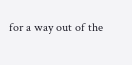for a way out of the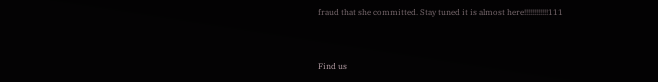fraud that she committed. Stay tuned it is almost here!!!!!!!!!!!!111


Find us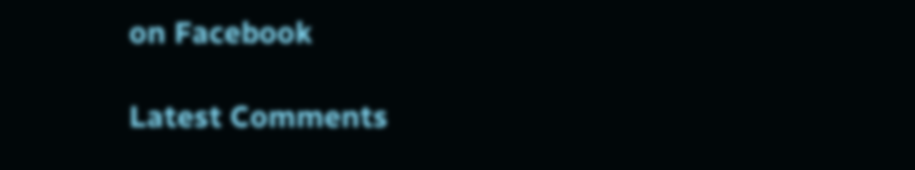on Facebook

Latest Comments